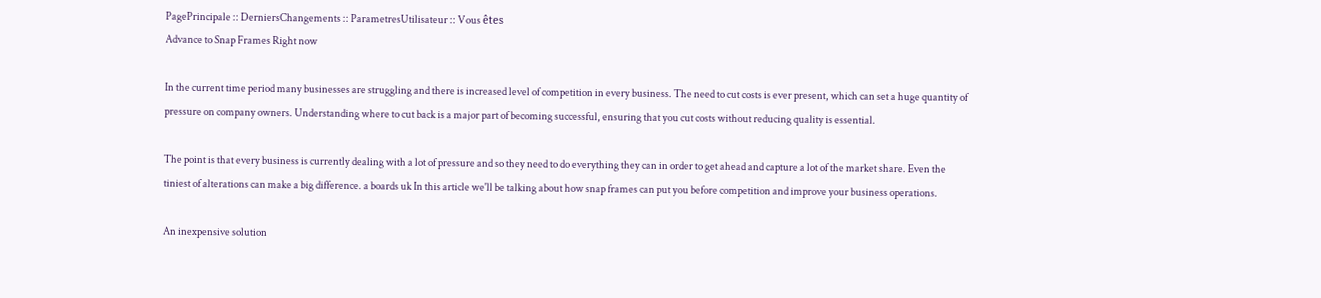PagePrincipale :: DerniersChangements :: ParametresUtilisateur :: Vous êtes
Advance to Snap Frames Right now

In the current time period many businesses are struggling and there is increased level of competition in every business. The need to cut costs is ever present, which can set a huge quantity of pressure on company owners. Understanding where to cut back is a major part of becoming successful, ensuring that you cut costs without reducing quality is essential.

The point is that every business is currently dealing with a lot of pressure and so they need to do everything they can in order to get ahead and capture a lot of the market share. Even the tiniest of alterations can make a big difference. a boards uk In this article we'll be talking about how snap frames can put you before competition and improve your business operations.

An inexpensive solution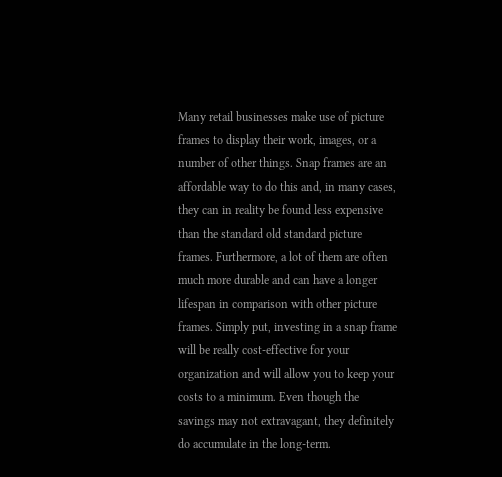Many retail businesses make use of picture frames to display their work, images, or a number of other things. Snap frames are an affordable way to do this and, in many cases, they can in reality be found less expensive than the standard old standard picture frames. Furthermore, a lot of them are often much more durable and can have a longer lifespan in comparison with other picture frames. Simply put, investing in a snap frame will be really cost-effective for your organization and will allow you to keep your costs to a minimum. Even though the savings may not extravagant, they definitely do accumulate in the long-term.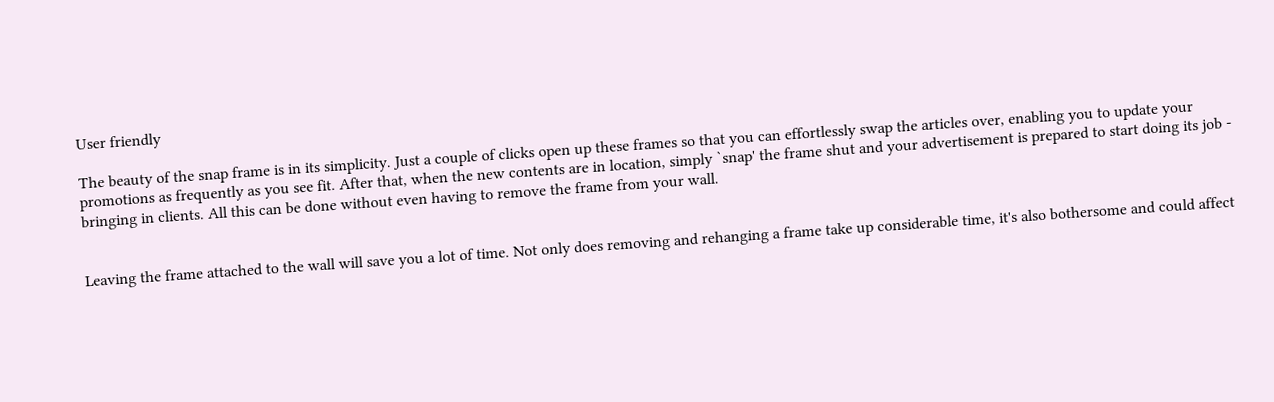User friendly

The beauty of the snap frame is in its simplicity. Just a couple of clicks open up these frames so that you can effortlessly swap the articles over, enabling you to update your promotions as frequently as you see fit. After that, when the new contents are in location, simply `snap' the frame shut and your advertisement is prepared to start doing its job - bringing in clients. All this can be done without even having to remove the frame from your wall.


Leaving the frame attached to the wall will save you a lot of time. Not only does removing and rehanging a frame take up considerable time, it's also bothersome and could affect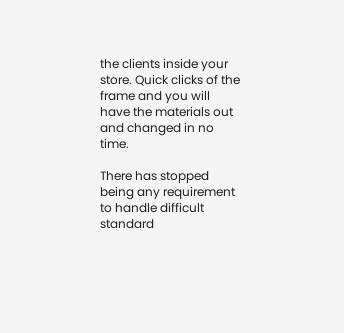the clients inside your store. Quick clicks of the frame and you will have the materials out and changed in no time.

There has stopped being any requirement to handle difficult standard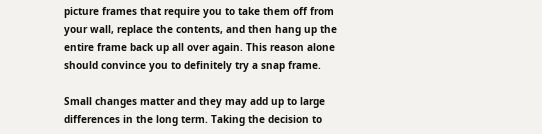picture frames that require you to take them off from your wall, replace the contents, and then hang up the entire frame back up all over again. This reason alone should convince you to definitely try a snap frame.

Small changes matter and they may add up to large differences in the long term. Taking the decision to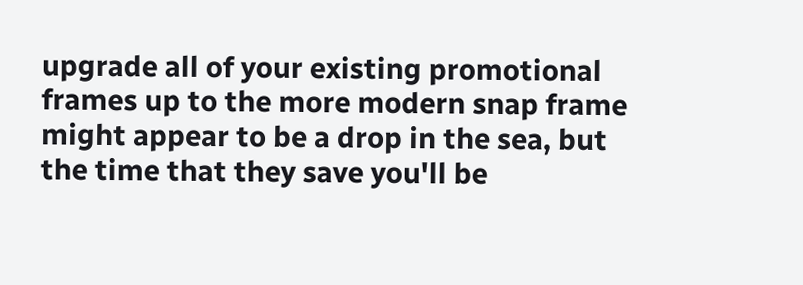upgrade all of your existing promotional frames up to the more modern snap frame might appear to be a drop in the sea, but the time that they save you'll be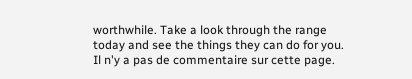worthwhile. Take a look through the range today and see the things they can do for you.
Il n'y a pas de commentaire sur cette page.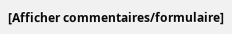[Afficher commentaires/formulaire]